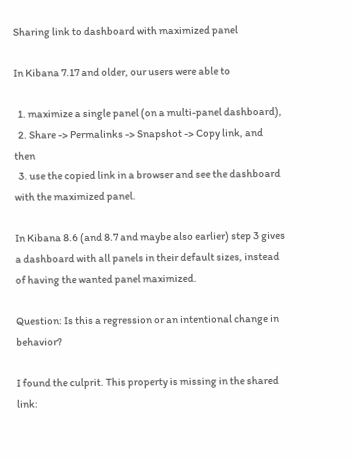Sharing link to dashboard with maximized panel

In Kibana 7.17 and older, our users were able to

  1. maximize a single panel (on a multi-panel dashboard),
  2. Share -> Permalinks -> Snapshot -> Copy link, and then
  3. use the copied link in a browser and see the dashboard with the maximized panel.

In Kibana 8.6 (and 8.7 and maybe also earlier) step 3 gives a dashboard with all panels in their default sizes, instead of having the wanted panel maximized.

Question: Is this a regression or an intentional change in behavior?

I found the culprit. This property is missing in the shared link: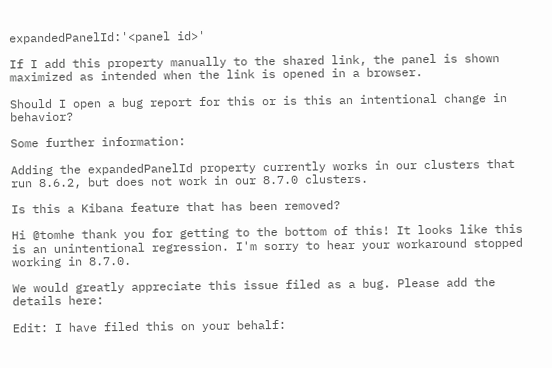expandedPanelId:'<panel id>'

If I add this property manually to the shared link, the panel is shown maximized as intended when the link is opened in a browser.

Should I open a bug report for this or is this an intentional change in behavior?

Some further information:

Adding the expandedPanelId property currently works in our clusters that run 8.6.2, but does not work in our 8.7.0 clusters.

Is this a Kibana feature that has been removed?

Hi @tomhe thank you for getting to the bottom of this! It looks like this is an unintentional regression. I'm sorry to hear your workaround stopped working in 8.7.0.

We would greatly appreciate this issue filed as a bug. Please add the details here:

Edit: I have filed this on your behalf: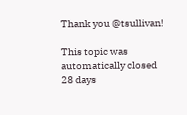Thank you @tsullivan!

This topic was automatically closed 28 days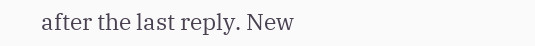after the last reply. New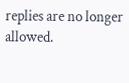replies are no longer allowed.